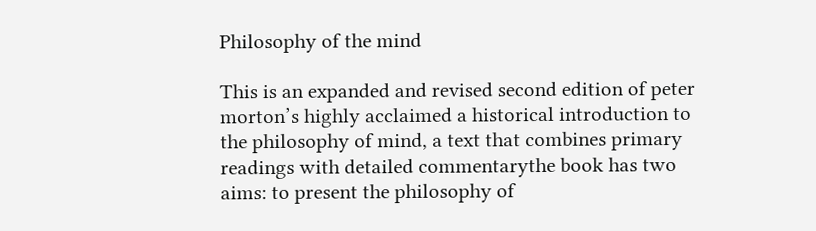Philosophy of the mind

This is an expanded and revised second edition of peter morton’s highly acclaimed a historical introduction to the philosophy of mind, a text that combines primary readings with detailed commentarythe book has two aims: to present the philosophy of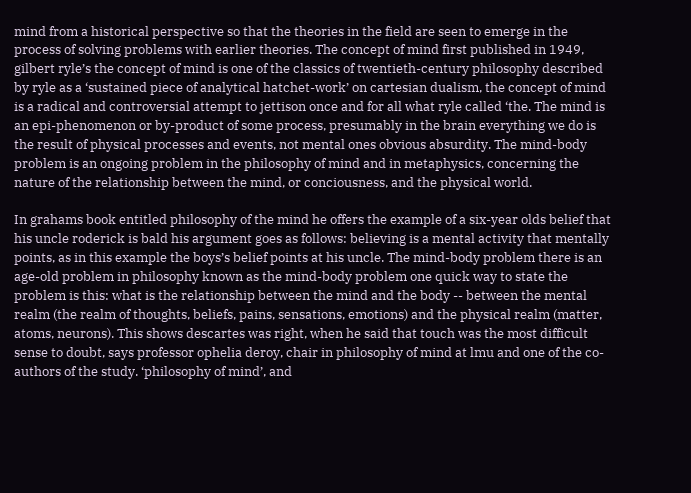mind from a historical perspective so that the theories in the field are seen to emerge in the process of solving problems with earlier theories. The concept of mind first published in 1949, gilbert ryle’s the concept of mind is one of the classics of twentieth-century philosophy described by ryle as a ‘sustained piece of analytical hatchet-work’ on cartesian dualism, the concept of mind is a radical and controversial attempt to jettison once and for all what ryle called ‘the. The mind is an epi-phenomenon or by-product of some process, presumably in the brain everything we do is the result of physical processes and events, not mental ones obvious absurdity. The mind-body problem is an ongoing problem in the philosophy of mind and in metaphysics, concerning the nature of the relationship between the mind, or conciousness, and the physical world.

In grahams book entitled philosophy of the mind he offers the example of a six-year olds belief that his uncle roderick is bald his argument goes as follows: believing is a mental activity that mentally points, as in this example the boys’s belief points at his uncle. The mind-body problem there is an age-old problem in philosophy known as the mind-body problem one quick way to state the problem is this: what is the relationship between the mind and the body -- between the mental realm (the realm of thoughts, beliefs, pains, sensations, emotions) and the physical realm (matter, atoms, neurons). This shows descartes was right, when he said that touch was the most difficult sense to doubt, says professor ophelia deroy, chair in philosophy of mind at lmu and one of the co-authors of the study. ‘philosophy of mind’, and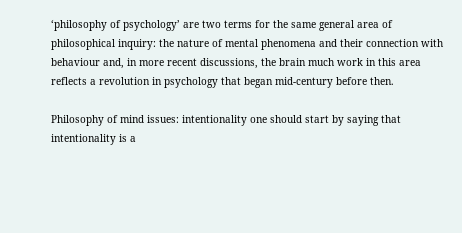‘philosophy of psychology’ are two terms for the same general area of philosophical inquiry: the nature of mental phenomena and their connection with behaviour and, in more recent discussions, the brain much work in this area reflects a revolution in psychology that began mid-century before then.

Philosophy of mind issues: intentionality one should start by saying that intentionality is a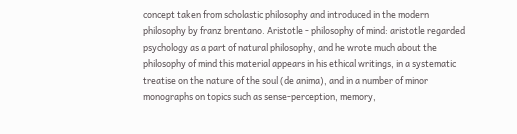concept taken from scholastic philosophy and introduced in the modern philosophy by franz brentano. Aristotle - philosophy of mind: aristotle regarded psychology as a part of natural philosophy, and he wrote much about the philosophy of mind this material appears in his ethical writings, in a systematic treatise on the nature of the soul (de anima), and in a number of minor monographs on topics such as sense-perception, memory,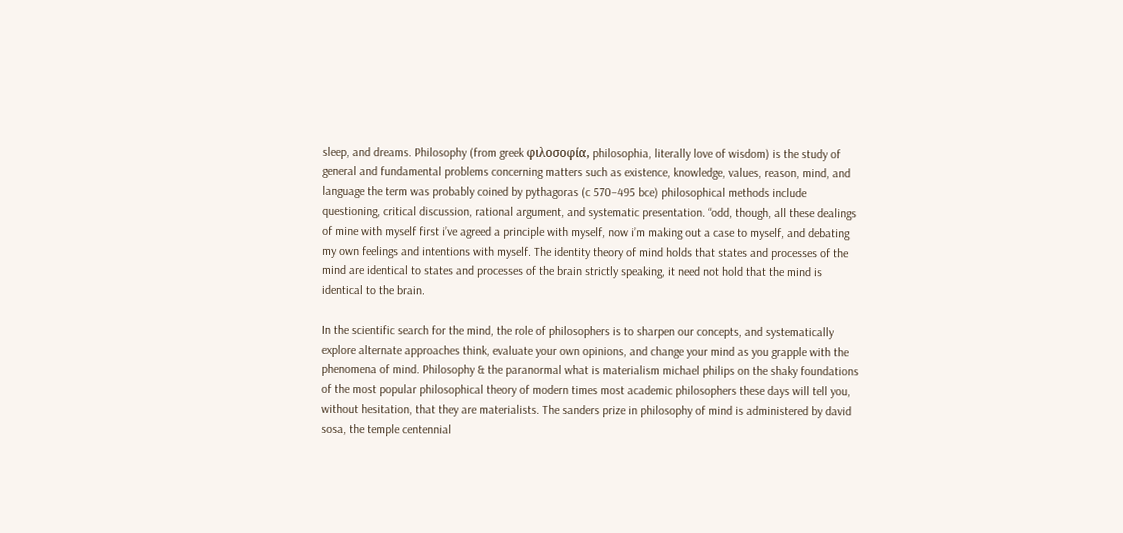sleep, and dreams. Philosophy (from greek φιλοσοφία, philosophia, literally love of wisdom) is the study of general and fundamental problems concerning matters such as existence, knowledge, values, reason, mind, and language the term was probably coined by pythagoras (c 570–495 bce) philosophical methods include questioning, critical discussion, rational argument, and systematic presentation. “odd, though, all these dealings of mine with myself first i’ve agreed a principle with myself, now i’m making out a case to myself, and debating my own feelings and intentions with myself. The identity theory of mind holds that states and processes of the mind are identical to states and processes of the brain strictly speaking, it need not hold that the mind is identical to the brain.

In the scientific search for the mind, the role of philosophers is to sharpen our concepts, and systematically explore alternate approaches think, evaluate your own opinions, and change your mind as you grapple with the phenomena of mind. Philosophy & the paranormal what is materialism michael philips on the shaky foundations of the most popular philosophical theory of modern times most academic philosophers these days will tell you, without hesitation, that they are materialists. The sanders prize in philosophy of mind is administered by david sosa, the temple centennial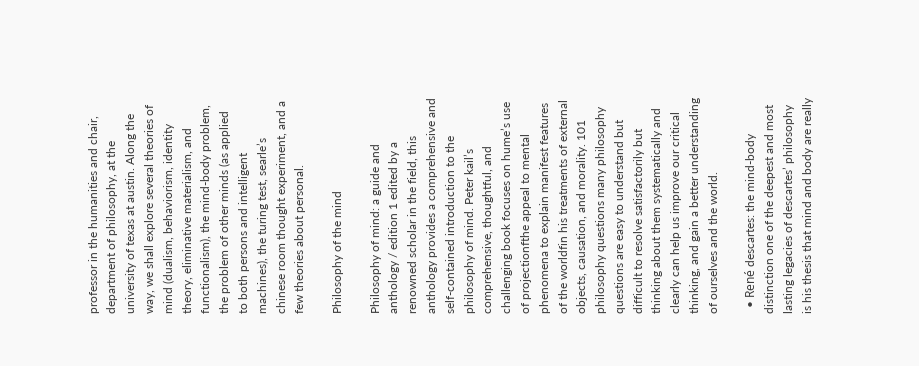professor in the humanities and chair, department of philosophy, at the university of texas at austin. Along the way, we shall explore several theories of mind (dualism, behaviorism, identity theory, eliminative materialism, and functionalism), the mind-body problem, the problem of other minds (as applied to both persons and intelligent machines), the turing test, searle’s chinese room thought experiment, and a few theories about personal.

Philosophy of the mind

Philosophy of mind: a guide and anthology / edition 1 edited by a renowned scholar in the field, this anthology provides a comprehensive and self-contained introduction to the philosophy of mind. Peter kail’s comprehensive, thoughtful, and challenging book focuses on hume’s use of projectionfthe appeal to mental phenomena to explain manifest features of the worldfin his treatments of external objects, causation, and morality. 101 philosophy questions many philosophy questions are easy to understand but difficult to resolve satisfactorily but thinking about them systematically and clearly can help us improve our critical thinking, and gain a better understanding of ourselves and the world.

  • René descartes: the mind-body distinction one of the deepest and most lasting legacies of descartes’ philosophy is his thesis that mind and body are really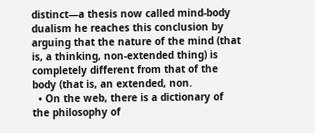distinct—a thesis now called mind-body dualism he reaches this conclusion by arguing that the nature of the mind (that is, a thinking, non-extended thing) is completely different from that of the body (that is, an extended, non.
  • On the web, there is a dictionary of the philosophy of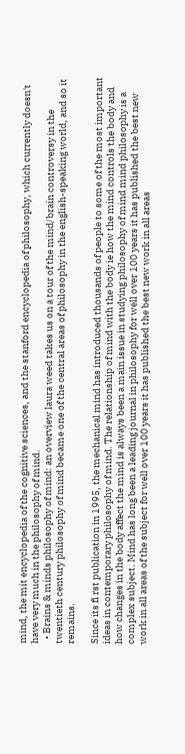mind, the mit encyclopedia of the cognitive sciences, and the stanford encyclopedia of philosophy, which currently doesn't have very much in the philosophy of mind.
  • Brains & minds philosophy of mind: an overview laura weed takes us on a tour of the mind/brain controversy in the twentieth century philosophy of mind became one of the central areas of philosophy in the english-speaking world, and so it remains.

Since its fi rst publication in 1995, the mechanical mind has introduced thousands of people to some of the most important ideas in contemporary philosophy of mind. The relationship of mind with the body ie how the mind controls the body and how changes in the body affect the mind is always been a main issue in studying philosophy of mind mind philosophy is a complex subject. Mind has long been a leading journal in philosophy for well over 100 years it has published the best new work in all areas of the subject for well over 100 years it has published the best new work in all areas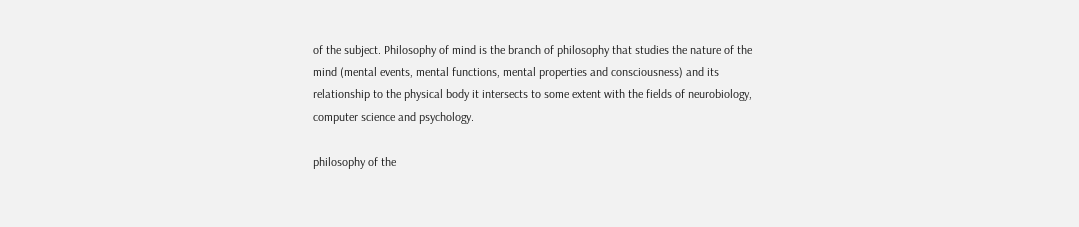of the subject. Philosophy of mind is the branch of philosophy that studies the nature of the mind (mental events, mental functions, mental properties and consciousness) and its relationship to the physical body it intersects to some extent with the fields of neurobiology, computer science and psychology.

philosophy of the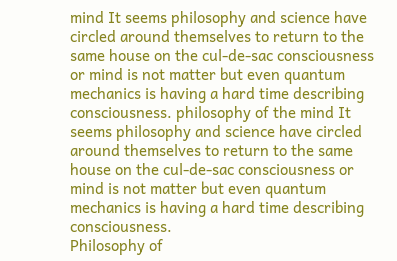mind It seems philosophy and science have circled around themselves to return to the same house on the cul-de-sac consciousness or mind is not matter but even quantum mechanics is having a hard time describing consciousness. philosophy of the mind It seems philosophy and science have circled around themselves to return to the same house on the cul-de-sac consciousness or mind is not matter but even quantum mechanics is having a hard time describing consciousness.
Philosophy of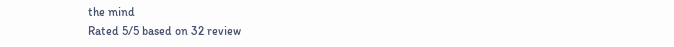the mind
Rated 5/5 based on 32 review